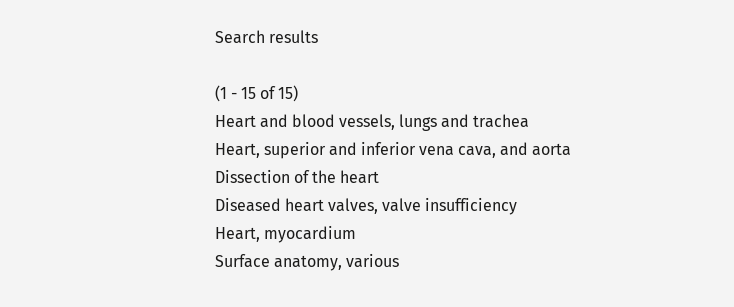Search results

(1 - 15 of 15)
Heart and blood vessels, lungs and trachea
Heart, superior and inferior vena cava, and aorta
Dissection of the heart
Diseased heart valves, valve insufficiency
Heart, myocardium
Surface anatomy, various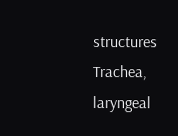structures
Trachea, laryngeal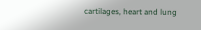cartilages, heart and lung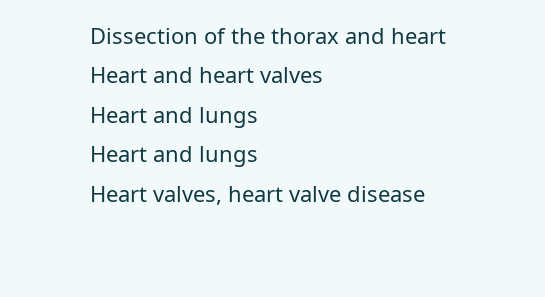Dissection of the thorax and heart
Heart and heart valves
Heart and lungs
Heart and lungs
Heart valves, heart valve disease